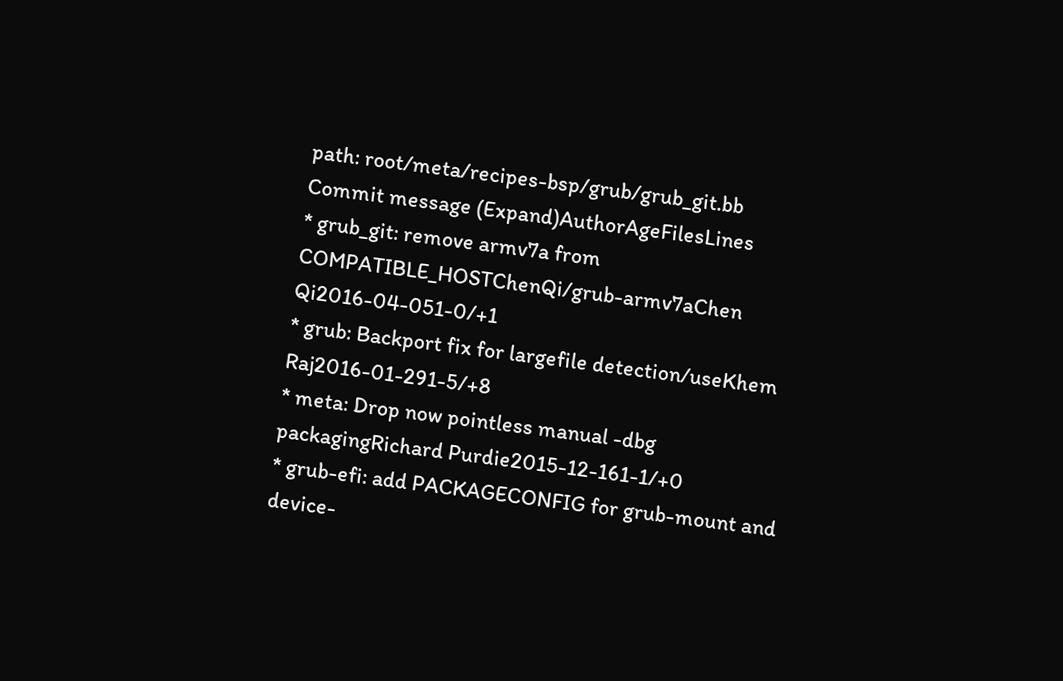path: root/meta/recipes-bsp/grub/grub_git.bb
Commit message (Expand)AuthorAgeFilesLines
* grub_git: remove armv7a from COMPATIBLE_HOSTChenQi/grub-armv7aChen Qi2016-04-051-0/+1
* grub: Backport fix for largefile detection/useKhem Raj2016-01-291-5/+8
* meta: Drop now pointless manual -dbg packagingRichard Purdie2015-12-161-1/+0
* grub-efi: add PACKAGECONFIG for grub-mount and device-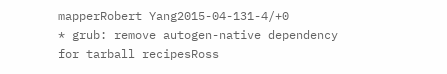mapperRobert Yang2015-04-131-4/+0
* grub: remove autogen-native dependency for tarball recipesRoss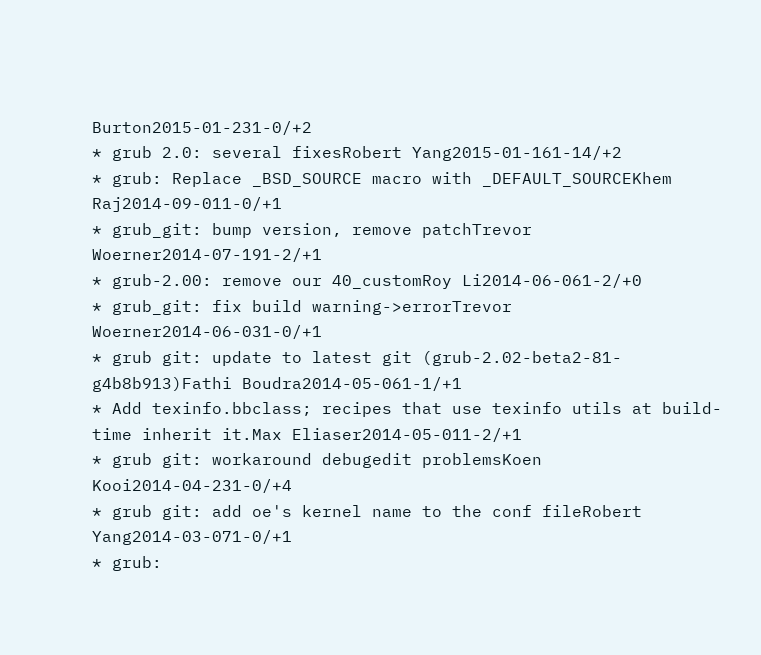Burton2015-01-231-0/+2
* grub 2.0: several fixesRobert Yang2015-01-161-14/+2
* grub: Replace _BSD_SOURCE macro with _DEFAULT_SOURCEKhem Raj2014-09-011-0/+1
* grub_git: bump version, remove patchTrevor Woerner2014-07-191-2/+1
* grub-2.00: remove our 40_customRoy Li2014-06-061-2/+0
* grub_git: fix build warning->errorTrevor Woerner2014-06-031-0/+1
* grub git: update to latest git (grub-2.02-beta2-81-g4b8b913)Fathi Boudra2014-05-061-1/+1
* Add texinfo.bbclass; recipes that use texinfo utils at build-time inherit it.Max Eliaser2014-05-011-2/+1
* grub git: workaround debugedit problemsKoen Kooi2014-04-231-0/+4
* grub git: add oe's kernel name to the conf fileRobert Yang2014-03-071-0/+1
* grub: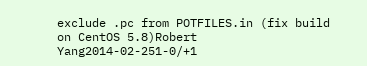exclude .pc from POTFILES.in (fix build on CentOS 5.8)Robert Yang2014-02-251-0/+1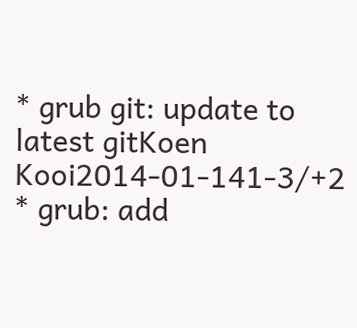* grub git: update to latest gitKoen Kooi2014-01-141-3/+2
* grub: add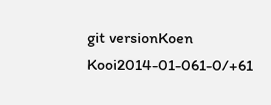git versionKoen Kooi2014-01-061-0/+61